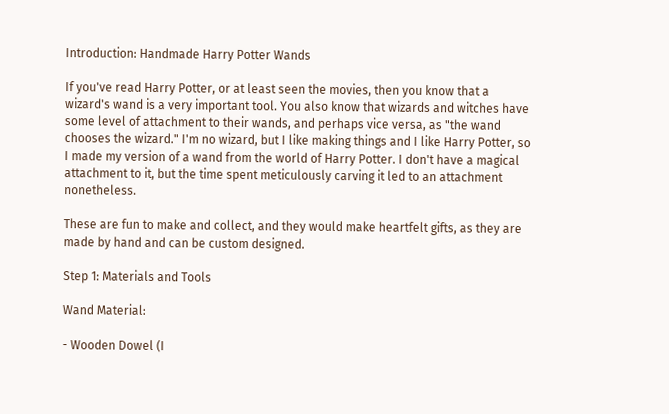Introduction: Handmade Harry Potter Wands

If you've read Harry Potter, or at least seen the movies, then you know that a wizard's wand is a very important tool. You also know that wizards and witches have some level of attachment to their wands, and perhaps vice versa, as "the wand chooses the wizard." I'm no wizard, but I like making things and I like Harry Potter, so I made my version of a wand from the world of Harry Potter. I don't have a magical attachment to it, but the time spent meticulously carving it led to an attachment nonetheless.

These are fun to make and collect, and they would make heartfelt gifts, as they are made by hand and can be custom designed.

Step 1: Materials and Tools

Wand Material:

- Wooden Dowel (I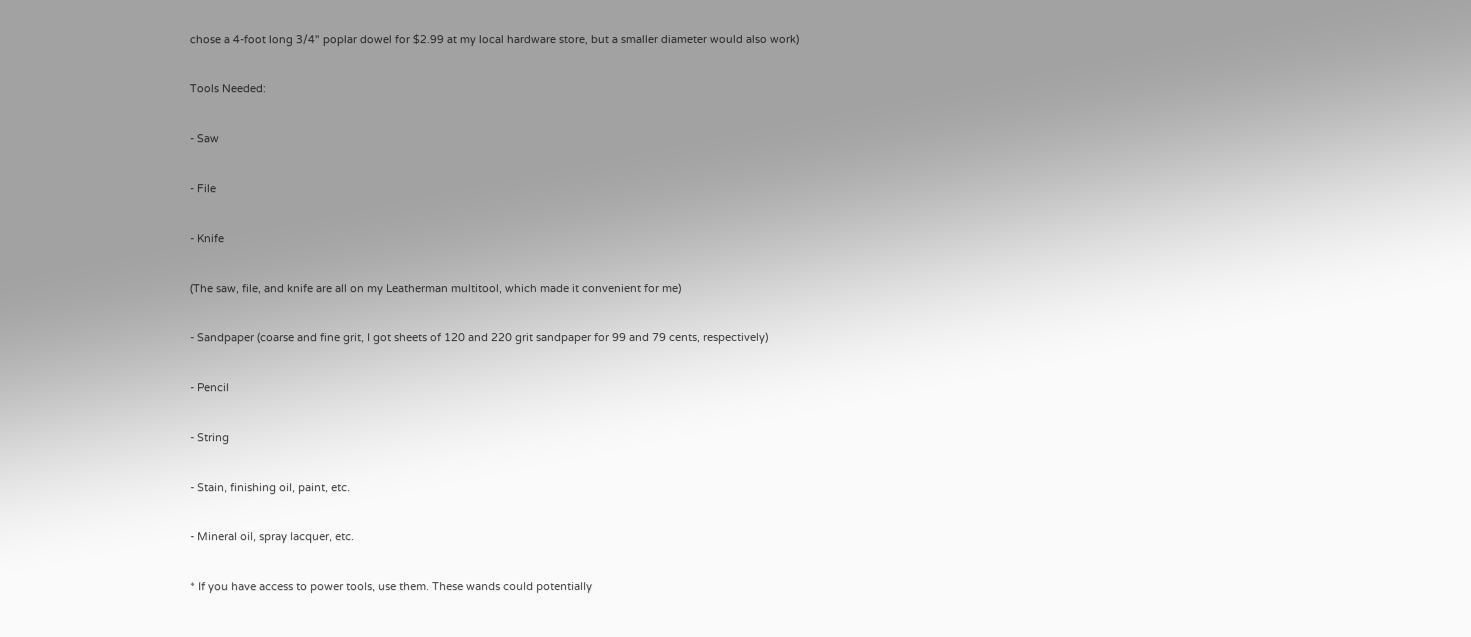chose a 4-foot long 3/4" poplar dowel for $2.99 at my local hardware store, but a smaller diameter would also work)

Tools Needed:

- Saw

- File

- Knife

(The saw, file, and knife are all on my Leatherman multitool, which made it convenient for me)

- Sandpaper (coarse and fine grit, I got sheets of 120 and 220 grit sandpaper for 99 and 79 cents, respectively)

- Pencil

- String

- Stain, finishing oil, paint, etc.

- Mineral oil, spray lacquer, etc.

* If you have access to power tools, use them. These wands could potentially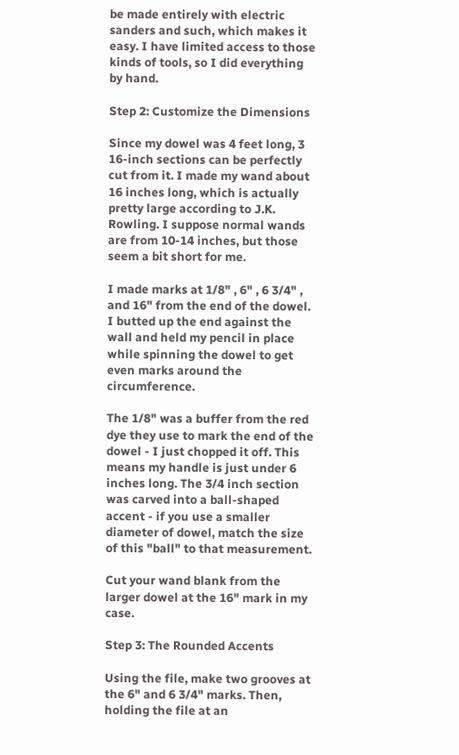be made entirely with electric sanders and such, which makes it easy. I have limited access to those kinds of tools, so I did everything by hand.

Step 2: Customize the Dimensions

Since my dowel was 4 feet long, 3 16-inch sections can be perfectly cut from it. I made my wand about 16 inches long, which is actually pretty large according to J.K. Rowling. I suppose normal wands are from 10-14 inches, but those seem a bit short for me.

I made marks at 1/8" , 6" , 6 3/4" , and 16" from the end of the dowel. I butted up the end against the wall and held my pencil in place while spinning the dowel to get even marks around the circumference.

The 1/8" was a buffer from the red dye they use to mark the end of the dowel - I just chopped it off. This means my handle is just under 6 inches long. The 3/4 inch section was carved into a ball-shaped accent - if you use a smaller diameter of dowel, match the size of this "ball" to that measurement.

Cut your wand blank from the larger dowel at the 16" mark in my case.

Step 3: The Rounded Accents

Using the file, make two grooves at the 6" and 6 3/4" marks. Then, holding the file at an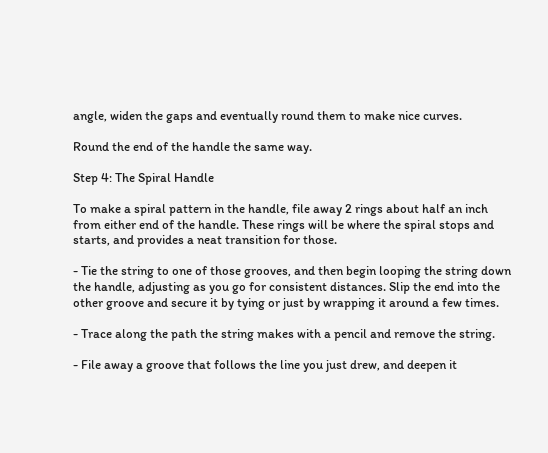angle, widen the gaps and eventually round them to make nice curves.

Round the end of the handle the same way.

Step 4: The Spiral Handle

To make a spiral pattern in the handle, file away 2 rings about half an inch from either end of the handle. These rings will be where the spiral stops and starts, and provides a neat transition for those.

- Tie the string to one of those grooves, and then begin looping the string down the handle, adjusting as you go for consistent distances. Slip the end into the other groove and secure it by tying or just by wrapping it around a few times.

- Trace along the path the string makes with a pencil and remove the string.

- File away a groove that follows the line you just drew, and deepen it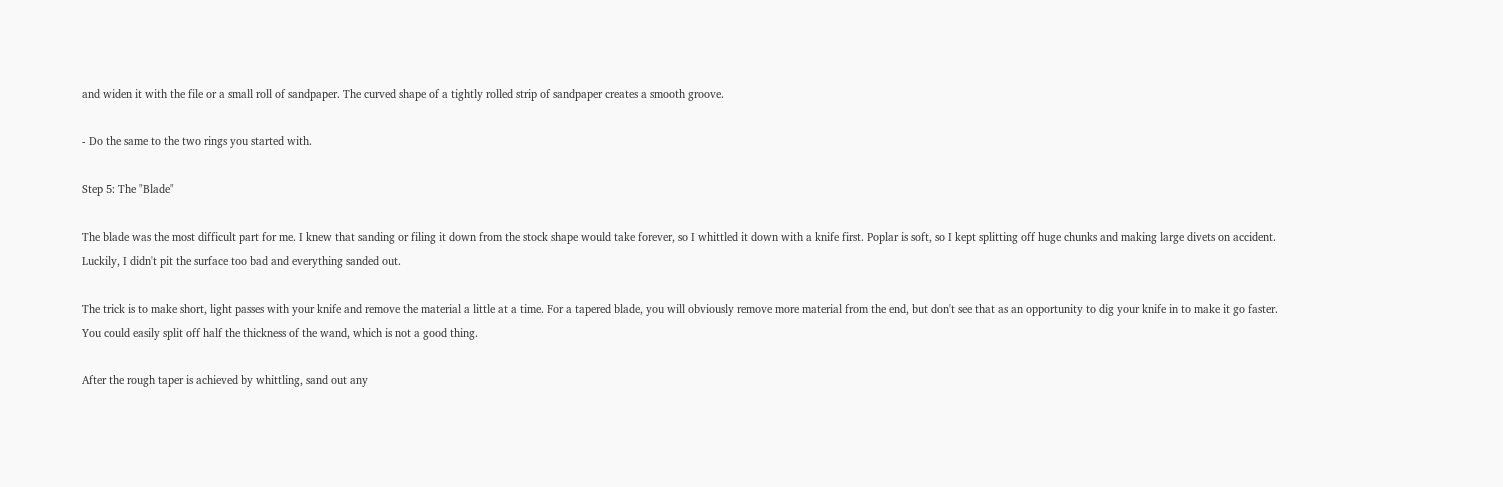and widen it with the file or a small roll of sandpaper. The curved shape of a tightly rolled strip of sandpaper creates a smooth groove.

- Do the same to the two rings you started with.

Step 5: The "Blade"

The blade was the most difficult part for me. I knew that sanding or filing it down from the stock shape would take forever, so I whittled it down with a knife first. Poplar is soft, so I kept splitting off huge chunks and making large divets on accident. Luckily, I didn't pit the surface too bad and everything sanded out.

The trick is to make short, light passes with your knife and remove the material a little at a time. For a tapered blade, you will obviously remove more material from the end, but don't see that as an opportunity to dig your knife in to make it go faster. You could easily split off half the thickness of the wand, which is not a good thing.

After the rough taper is achieved by whittling, sand out any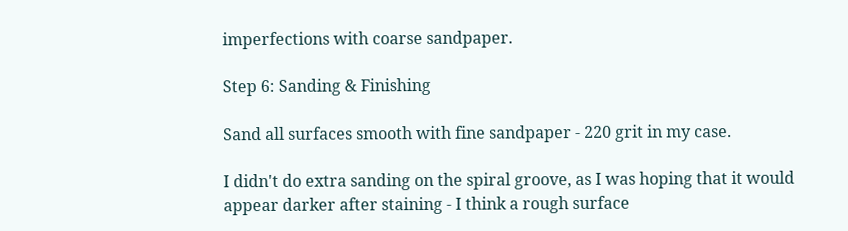imperfections with coarse sandpaper.

Step 6: Sanding & Finishing

Sand all surfaces smooth with fine sandpaper - 220 grit in my case.

I didn't do extra sanding on the spiral groove, as I was hoping that it would appear darker after staining - I think a rough surface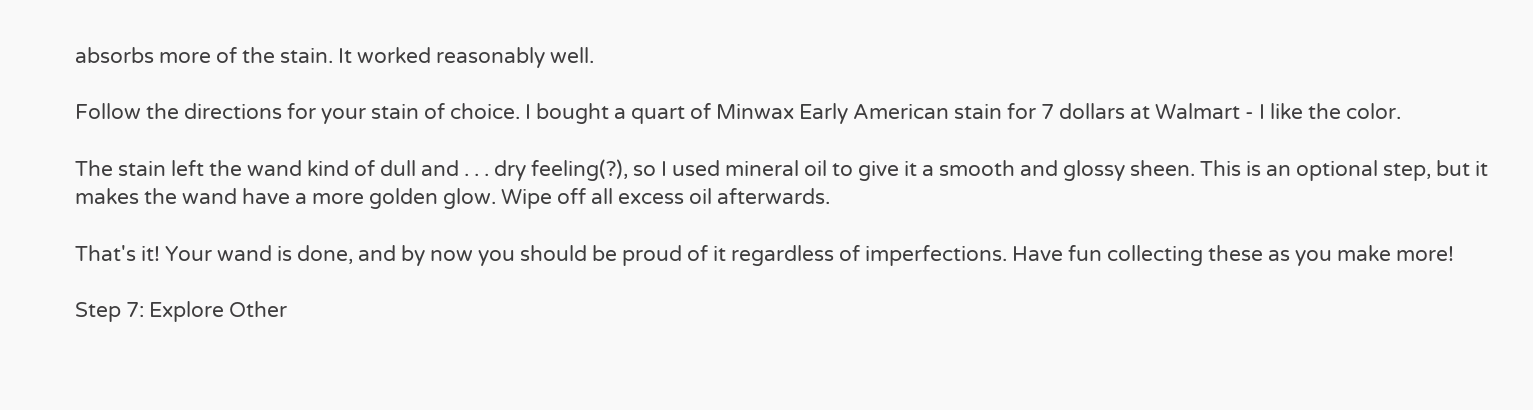absorbs more of the stain. It worked reasonably well.

Follow the directions for your stain of choice. I bought a quart of Minwax Early American stain for 7 dollars at Walmart - I like the color.

The stain left the wand kind of dull and . . . dry feeling(?), so I used mineral oil to give it a smooth and glossy sheen. This is an optional step, but it makes the wand have a more golden glow. Wipe off all excess oil afterwards.

That's it! Your wand is done, and by now you should be proud of it regardless of imperfections. Have fun collecting these as you make more!

Step 7: Explore Other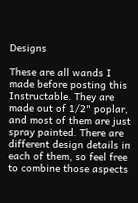Designs

These are all wands I made before posting this Instructable. They are made out of 1/2" poplar, and most of them are just spray painted. There are different design details in each of them, so feel free to combine those aspects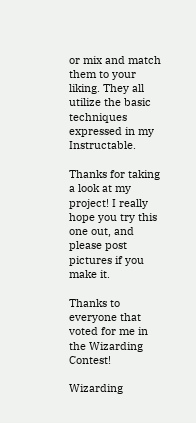or mix and match them to your liking. They all utilize the basic techniques expressed in my Instructable.

Thanks for taking a look at my project! I really hope you try this one out, and please post pictures if you make it.

Thanks to everyone that voted for me in the Wizarding Contest!

Wizarding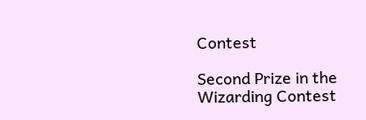Contest

Second Prize in the
Wizarding Contest